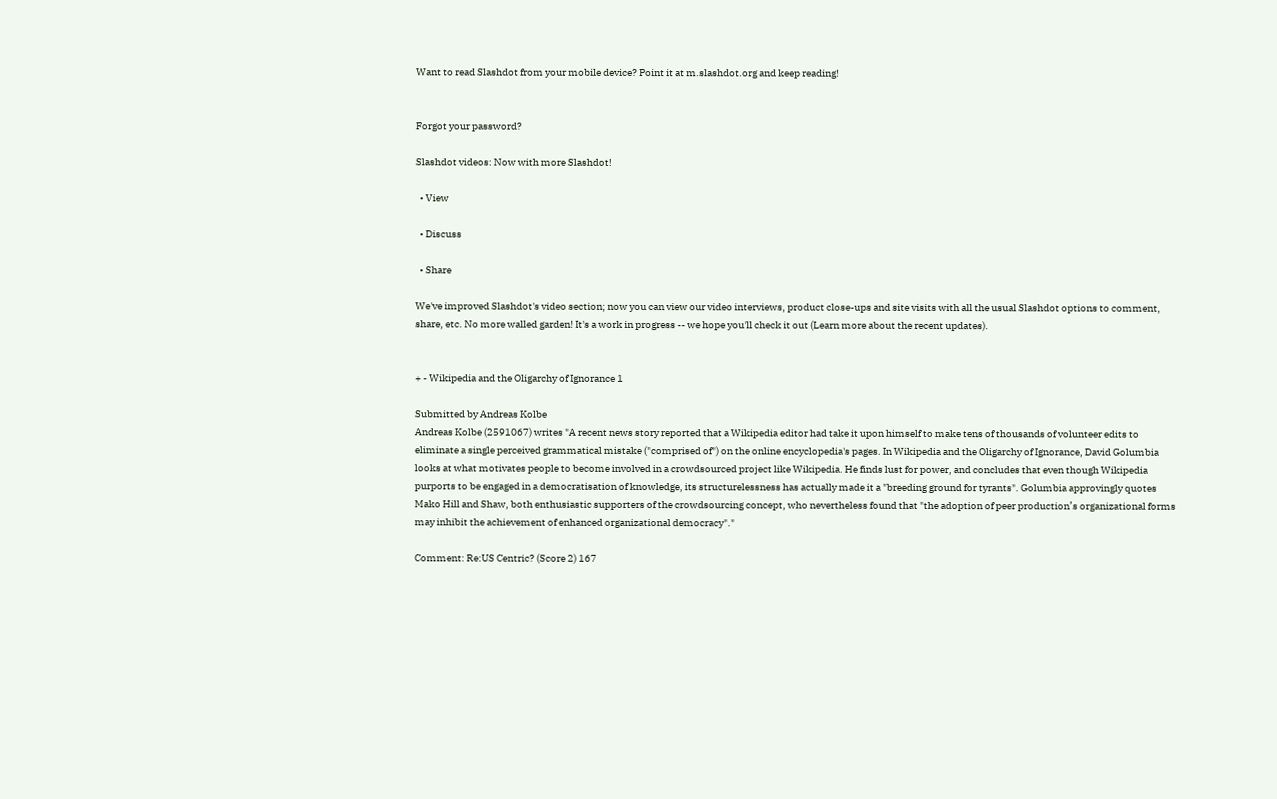Want to read Slashdot from your mobile device? Point it at m.slashdot.org and keep reading!


Forgot your password?

Slashdot videos: Now with more Slashdot!

  • View

  • Discuss

  • Share

We've improved Slashdot's video section; now you can view our video interviews, product close-ups and site visits with all the usual Slashdot options to comment, share, etc. No more walled garden! It's a work in progress -- we hope you'll check it out (Learn more about the recent updates).


+ - Wikipedia and the Oligarchy of Ignorance 1

Submitted by Andreas Kolbe
Andreas Kolbe (2591067) writes "A recent news story reported that a Wikipedia editor had take it upon himself to make tens of thousands of volunteer edits to eliminate a single perceived grammatical mistake ("comprised of") on the online encyclopedia's pages. In Wikipedia and the Oligarchy of Ignorance, David Golumbia looks at what motivates people to become involved in a crowdsourced project like Wikipedia. He finds lust for power, and concludes that even though Wikipedia purports to be engaged in a democratisation of knowledge, its structurelessness has actually made it a "breeding ground for tyrants". Golumbia approvingly quotes Mako Hill and Shaw, both enthusiastic supporters of the crowdsourcing concept, who nevertheless found that "the adoption of peer production’s organizational forms may inhibit the achievement of enhanced organizational democracy"."

Comment: Re:US Centric? (Score 2) 167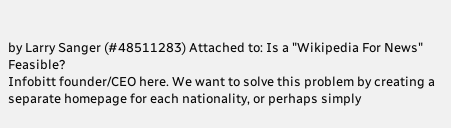by Larry Sanger (#48511283) Attached to: Is a "Wikipedia For News" Feasible?
Infobitt founder/CEO here. We want to solve this problem by creating a separate homepage for each nationality, or perhaps simply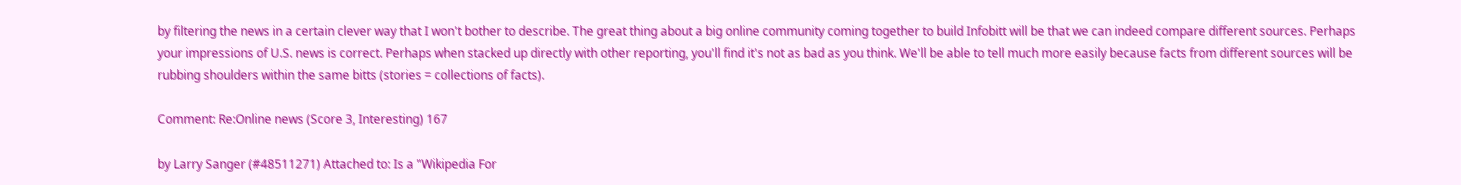by filtering the news in a certain clever way that I won't bother to describe. The great thing about a big online community coming together to build Infobitt will be that we can indeed compare different sources. Perhaps your impressions of U.S. news is correct. Perhaps when stacked up directly with other reporting, you'll find it's not as bad as you think. We'll be able to tell much more easily because facts from different sources will be rubbing shoulders within the same bitts (stories = collections of facts).

Comment: Re:Online news (Score 3, Interesting) 167

by Larry Sanger (#48511271) Attached to: Is a "Wikipedia For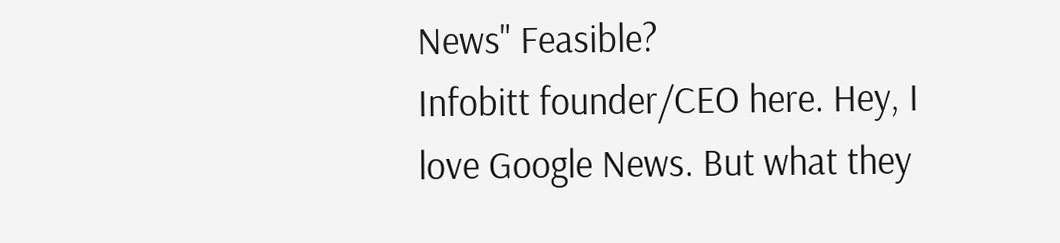News" Feasible?
Infobitt founder/CEO here. Hey, I love Google News. But what they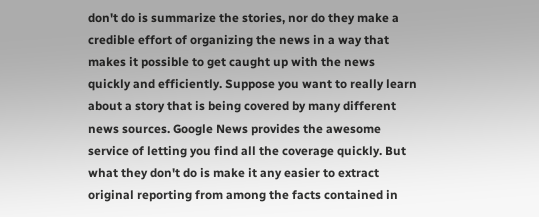don't do is summarize the stories, nor do they make a credible effort of organizing the news in a way that makes it possible to get caught up with the news quickly and efficiently. Suppose you want to really learn about a story that is being covered by many different news sources. Google News provides the awesome service of letting you find all the coverage quickly. But what they don't do is make it any easier to extract original reporting from among the facts contained in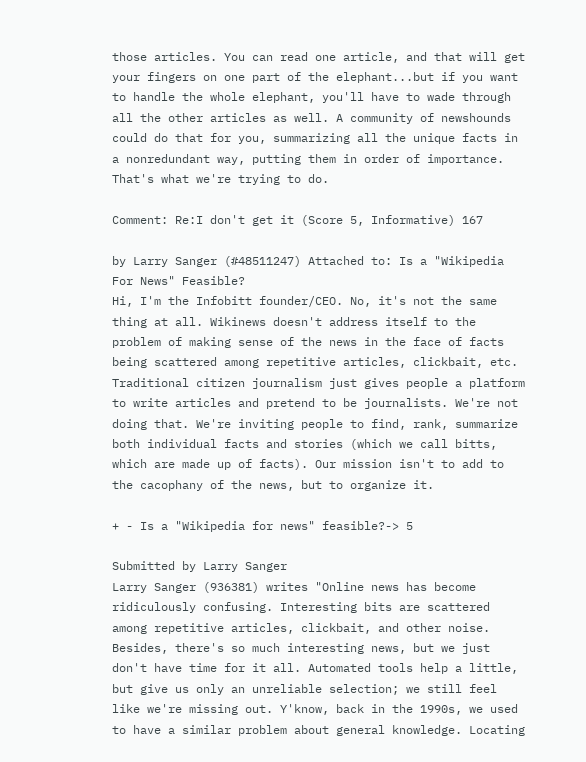those articles. You can read one article, and that will get your fingers on one part of the elephant...but if you want to handle the whole elephant, you'll have to wade through all the other articles as well. A community of newshounds could do that for you, summarizing all the unique facts in a nonredundant way, putting them in order of importance. That's what we're trying to do.

Comment: Re:I don't get it (Score 5, Informative) 167

by Larry Sanger (#48511247) Attached to: Is a "Wikipedia For News" Feasible?
Hi, I'm the Infobitt founder/CEO. No, it's not the same thing at all. Wikinews doesn't address itself to the problem of making sense of the news in the face of facts being scattered among repetitive articles, clickbait, etc. Traditional citizen journalism just gives people a platform to write articles and pretend to be journalists. We're not doing that. We're inviting people to find, rank, summarize both individual facts and stories (which we call bitts, which are made up of facts). Our mission isn't to add to the cacophany of the news, but to organize it.

+ - Is a "Wikipedia for news" feasible?-> 5

Submitted by Larry Sanger
Larry Sanger (936381) writes "Online news has become ridiculously confusing. Interesting bits are scattered among repetitive articles, clickbait, and other noise. Besides, there's so much interesting news, but we just don't have time for it all. Automated tools help a little, but give us only an unreliable selection; we still feel like we're missing out. Y'know, back in the 1990s, we used to have a similar problem about general knowledge. Locating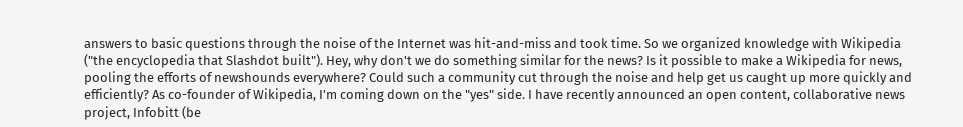answers to basic questions through the noise of the Internet was hit-and-miss and took time. So we organized knowledge with Wikipedia ("the encyclopedia that Slashdot built"). Hey, why don't we do something similar for the news? Is it possible to make a Wikipedia for news, pooling the efforts of newshounds everywhere? Could such a community cut through the noise and help get us caught up more quickly and efficiently? As co-founder of Wikipedia, I'm coming down on the "yes" side. I have recently announced an open content, collaborative news project, Infobitt (be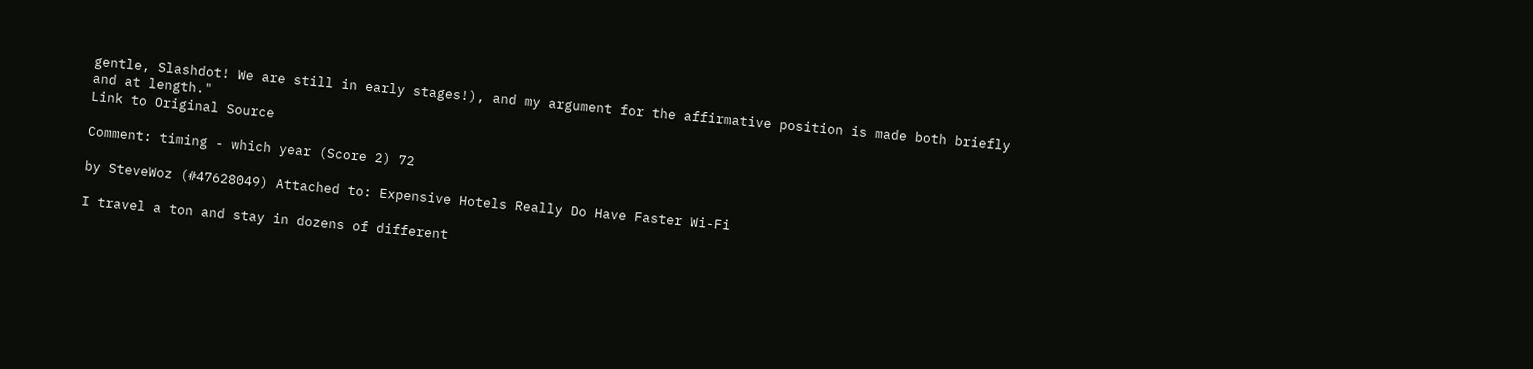gentle, Slashdot! We are still in early stages!), and my argument for the affirmative position is made both briefly and at length."
Link to Original Source

Comment: timing - which year (Score 2) 72

by SteveWoz (#47628049) Attached to: Expensive Hotels Really Do Have Faster Wi-Fi

I travel a ton and stay in dozens of different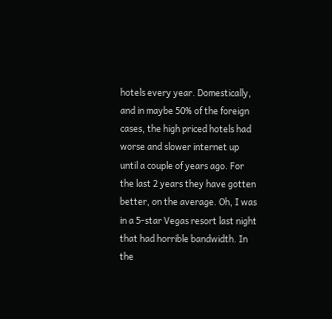hotels every year. Domestically, and in maybe 50% of the foreign cases, the high priced hotels had worse and slower internet up until a couple of years ago. For the last 2 years they have gotten better, on the average. Oh, I was in a 5-star Vegas resort last night that had horrible bandwidth. In the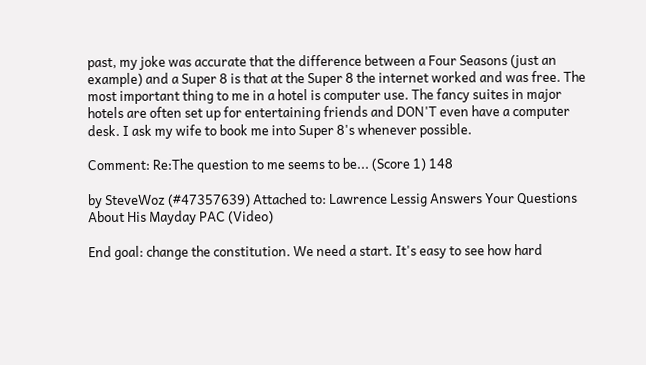past, my joke was accurate that the difference between a Four Seasons (just an example) and a Super 8 is that at the Super 8 the internet worked and was free. The most important thing to me in a hotel is computer use. The fancy suites in major hotels are often set up for entertaining friends and DON'T even have a computer desk. I ask my wife to book me into Super 8's whenever possible.

Comment: Re:The question to me seems to be... (Score 1) 148

by SteveWoz (#47357639) Attached to: Lawrence Lessig Answers Your Questions About His Mayday PAC (Video)

End goal: change the constitution. We need a start. It's easy to see how hard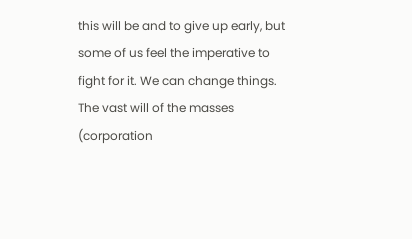this will be and to give up early, but some of us feel the imperative to fight for it. We can change things. The vast will of the masses (corporation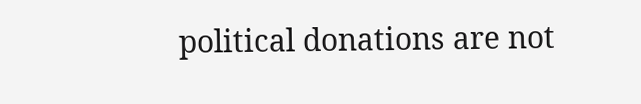political donations are not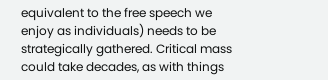equivalent to the free speech we enjoy as individuals) needs to be strategically gathered. Critical mass could take decades, as with things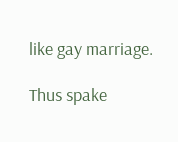like gay marriage.

Thus spake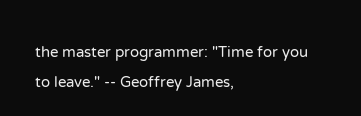the master programmer: "Time for you to leave." -- Geoffrey James,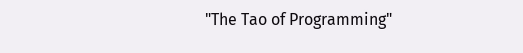"The Tao of Programming"